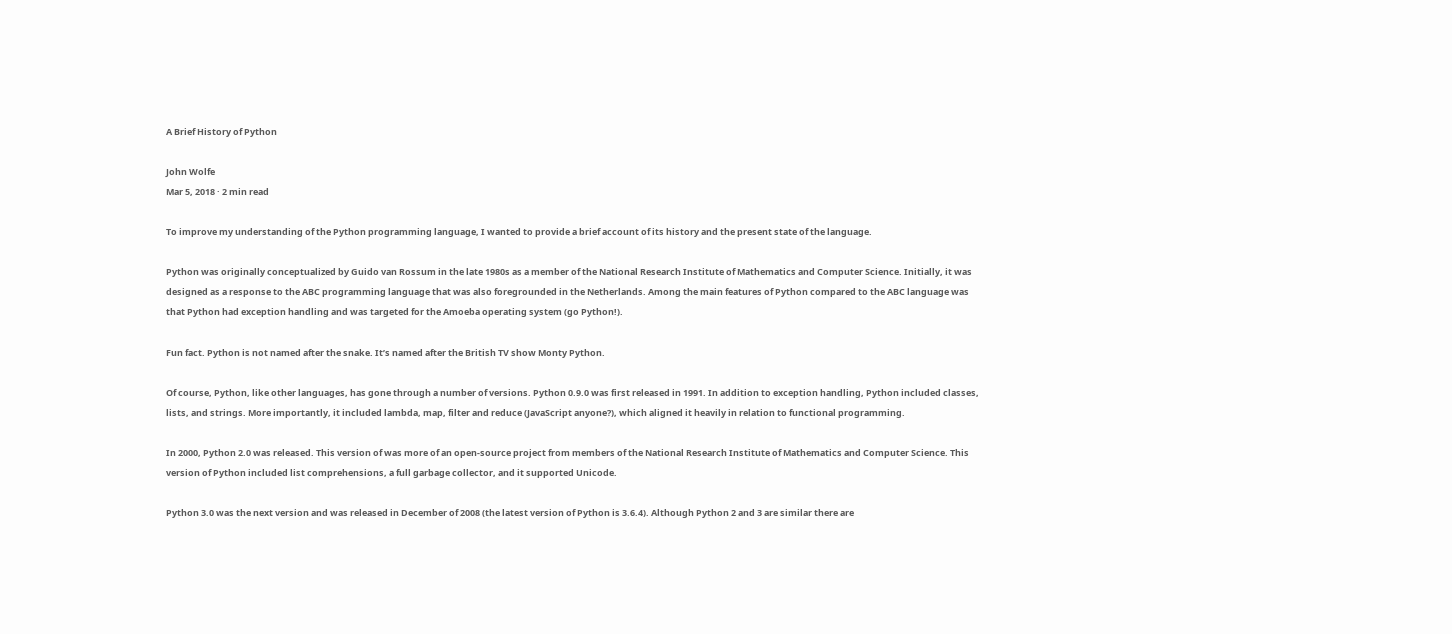A Brief History of Python

John Wolfe
Mar 5, 2018 · 2 min read

To improve my understanding of the Python programming language, I wanted to provide a brief account of its history and the present state of the language.

Python was originally conceptualized by Guido van Rossum in the late 1980s as a member of the National Research Institute of Mathematics and Computer Science. Initially, it was designed as a response to the ABC programming language that was also foregrounded in the Netherlands. Among the main features of Python compared to the ABC language was that Python had exception handling and was targeted for the Amoeba operating system (go Python!).

Fun fact. Python is not named after the snake. It’s named after the British TV show Monty Python.

Of course, Python, like other languages, has gone through a number of versions. Python 0.9.0 was first released in 1991. In addition to exception handling, Python included classes, lists, and strings. More importantly, it included lambda, map, filter and reduce (JavaScript anyone?), which aligned it heavily in relation to functional programming.

In 2000, Python 2.0 was released. This version of was more of an open-source project from members of the National Research Institute of Mathematics and Computer Science. This version of Python included list comprehensions, a full garbage collector, and it supported Unicode.

Python 3.0 was the next version and was released in December of 2008 (the latest version of Python is 3.6.4). Although Python 2 and 3 are similar there are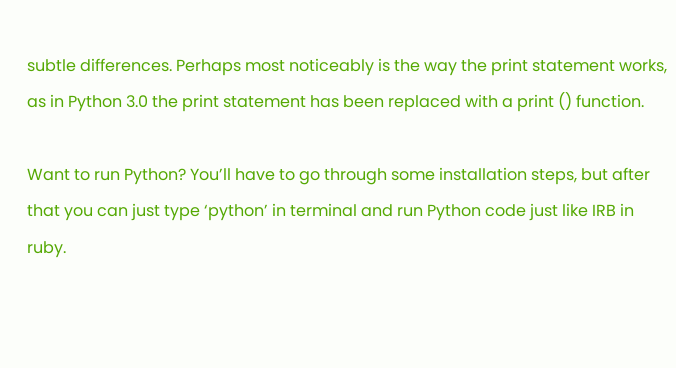subtle differences. Perhaps most noticeably is the way the print statement works, as in Python 3.0 the print statement has been replaced with a print () function.

Want to run Python? You’ll have to go through some installation steps, but after that you can just type ‘python’ in terminal and run Python code just like IRB in ruby.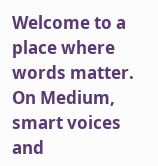Welcome to a place where words matter. On Medium, smart voices and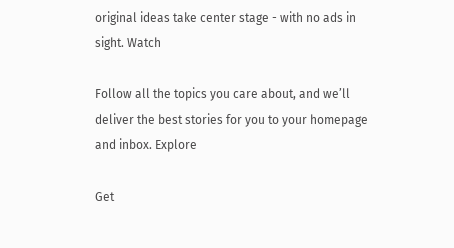original ideas take center stage - with no ads in sight. Watch

Follow all the topics you care about, and we’ll deliver the best stories for you to your homepage and inbox. Explore

Get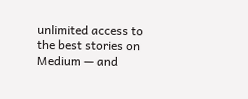unlimited access to the best stories on Medium — and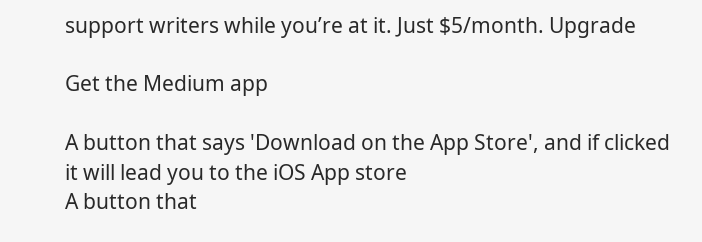support writers while you’re at it. Just $5/month. Upgrade

Get the Medium app

A button that says 'Download on the App Store', and if clicked it will lead you to the iOS App store
A button that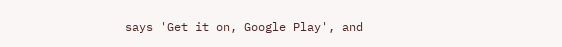says 'Get it on, Google Play', and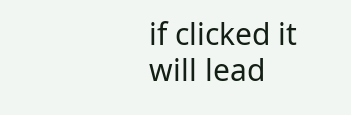if clicked it will lead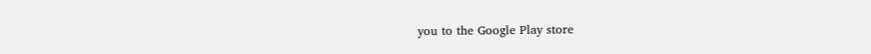you to the Google Play store